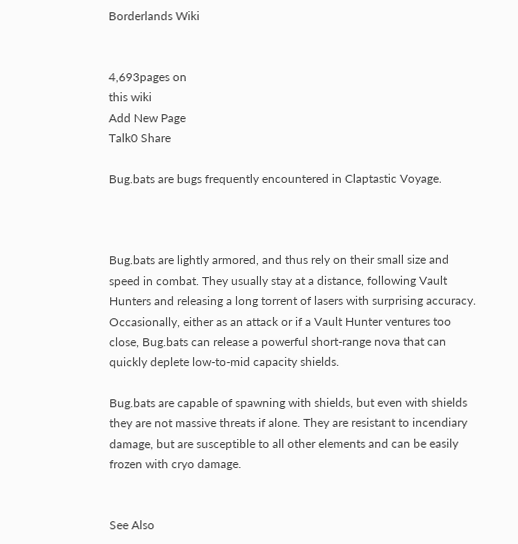Borderlands Wiki


4,693pages on
this wiki
Add New Page
Talk0 Share

Bug.bats are bugs frequently encountered in Claptastic Voyage.



Bug.bats are lightly armored, and thus rely on their small size and speed in combat. They usually stay at a distance, following Vault Hunters and releasing a long torrent of lasers with surprising accuracy. Occasionally, either as an attack or if a Vault Hunter ventures too close, Bug.bats can release a powerful short-range nova that can quickly deplete low-to-mid capacity shields.

Bug.bats are capable of spawning with shields, but even with shields they are not massive threats if alone. They are resistant to incendiary damage, but are susceptible to all other elements and can be easily frozen with cryo damage.


See Also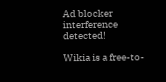Ad blocker interference detected!

Wikia is a free-to-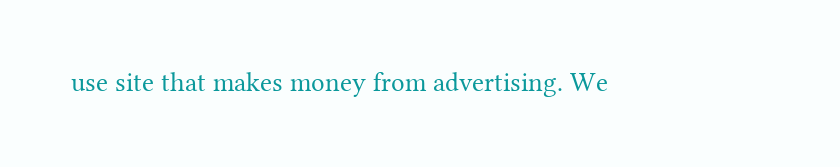use site that makes money from advertising. We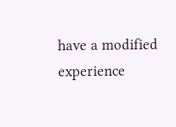have a modified experience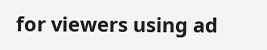for viewers using ad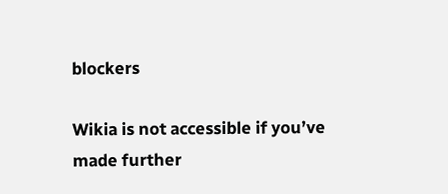blockers

Wikia is not accessible if you’ve made further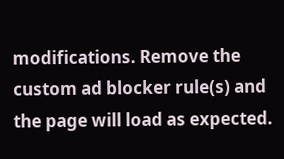modifications. Remove the custom ad blocker rule(s) and the page will load as expected.